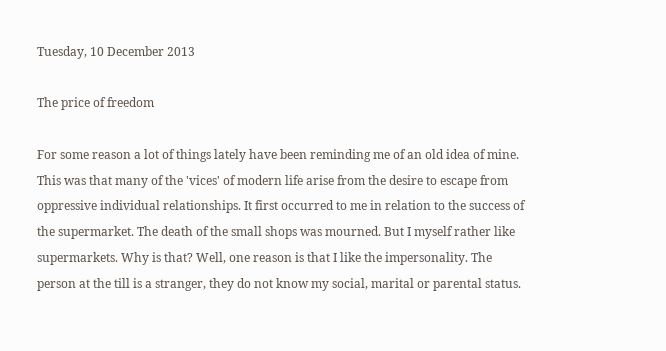Tuesday, 10 December 2013

The price of freedom

For some reason a lot of things lately have been reminding me of an old idea of mine. This was that many of the 'vices' of modern life arise from the desire to escape from oppressive individual relationships. It first occurred to me in relation to the success of the supermarket. The death of the small shops was mourned. But I myself rather like supermarkets. Why is that? Well, one reason is that I like the impersonality. The person at the till is a stranger, they do not know my social, marital or parental status.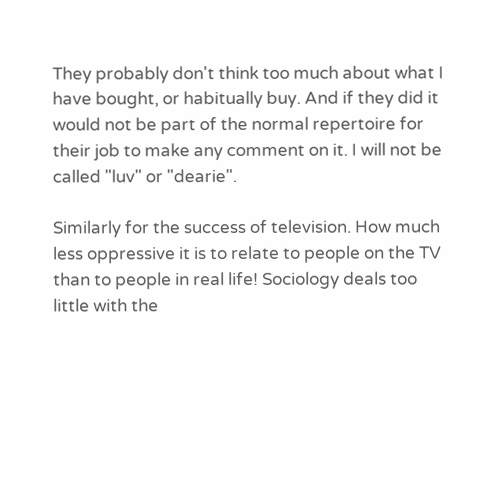They probably don't think too much about what I have bought, or habitually buy. And if they did it would not be part of the normal repertoire for their job to make any comment on it. I will not be called "luv" or "dearie".

Similarly for the success of television. How much less oppressive it is to relate to people on the TV than to people in real life! Sociology deals too little with the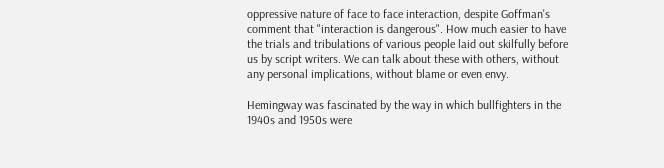oppressive nature of face to face interaction, despite Goffman's comment that "interaction is dangerous". How much easier to have the trials and tribulations of various people laid out skilfully before us by script writers. We can talk about these with others, without any personal implications, without blame or even envy.

Hemingway was fascinated by the way in which bullfighters in the 1940s and 1950s were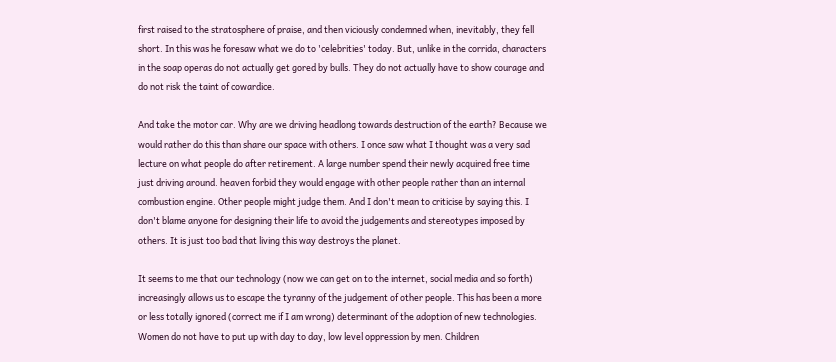first raised to the stratosphere of praise, and then viciously condemned when, inevitably, they fell short. In this was he foresaw what we do to 'celebrities' today. But, unlike in the corrida, characters in the soap operas do not actually get gored by bulls. They do not actually have to show courage and do not risk the taint of cowardice.

And take the motor car. Why are we driving headlong towards destruction of the earth? Because we would rather do this than share our space with others. I once saw what I thought was a very sad lecture on what people do after retirement. A large number spend their newly acquired free time just driving around. heaven forbid they would engage with other people rather than an internal combustion engine. Other people might judge them. And I don't mean to criticise by saying this. I don't blame anyone for designing their life to avoid the judgements and stereotypes imposed by others. It is just too bad that living this way destroys the planet.

It seems to me that our technology (now we can get on to the internet, social media and so forth) increasingly allows us to escape the tyranny of the judgement of other people. This has been a more or less totally ignored (correct me if I am wrong) determinant of the adoption of new technologies. Women do not have to put up with day to day, low level oppression by men. Children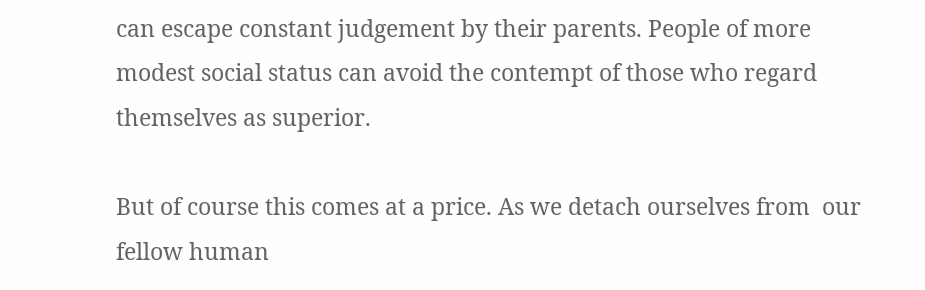can escape constant judgement by their parents. People of more modest social status can avoid the contempt of those who regard themselves as superior.

But of course this comes at a price. As we detach ourselves from  our fellow human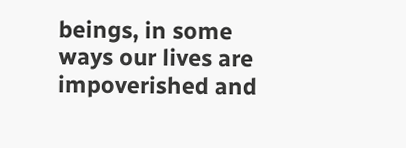beings, in some ways our lives are impoverished and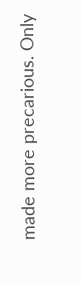made more precarious. Only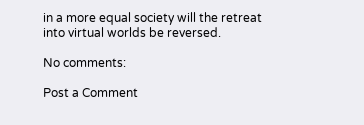in a more equal society will the retreat into virtual worlds be reversed.

No comments:

Post a Comment